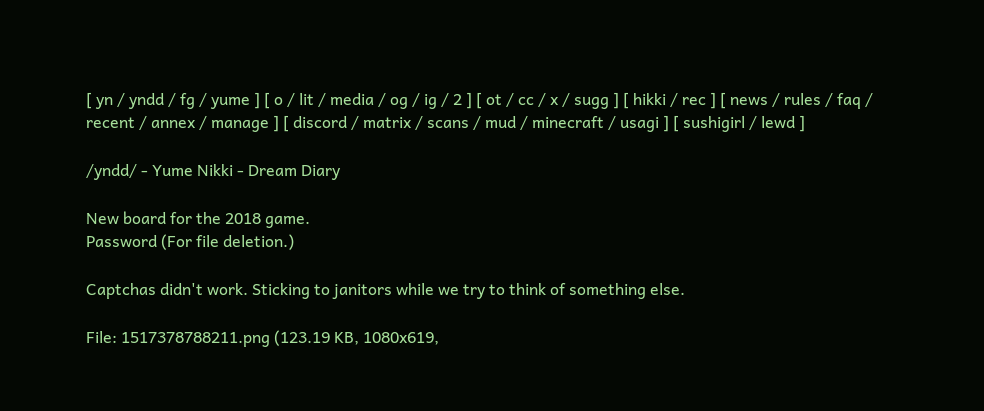[ yn / yndd / fg / yume ] [ o / lit / media / og / ig / 2 ] [ ot / cc / x / sugg ] [ hikki / rec ] [ news / rules / faq / recent / annex / manage ] [ discord / matrix / scans / mud / minecraft / usagi ] [ sushigirl / lewd ]

/yndd/ - Yume Nikki - Dream Diary

New board for the 2018 game.
Password (For file deletion.)

Captchas didn't work. Sticking to janitors while we try to think of something else.

File: 1517378788211.png (123.19 KB, 1080x619,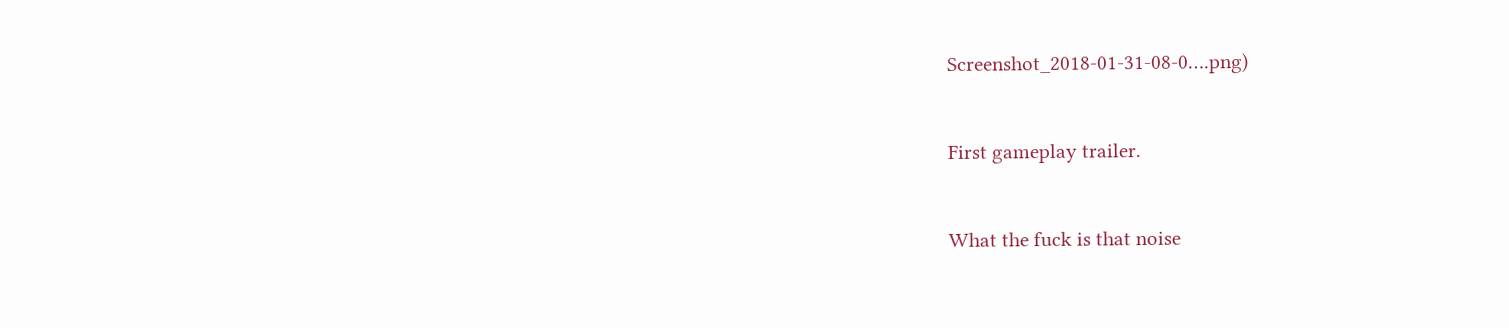Screenshot_2018-01-31-08-0….png)


First gameplay trailer.


What the fuck is that noise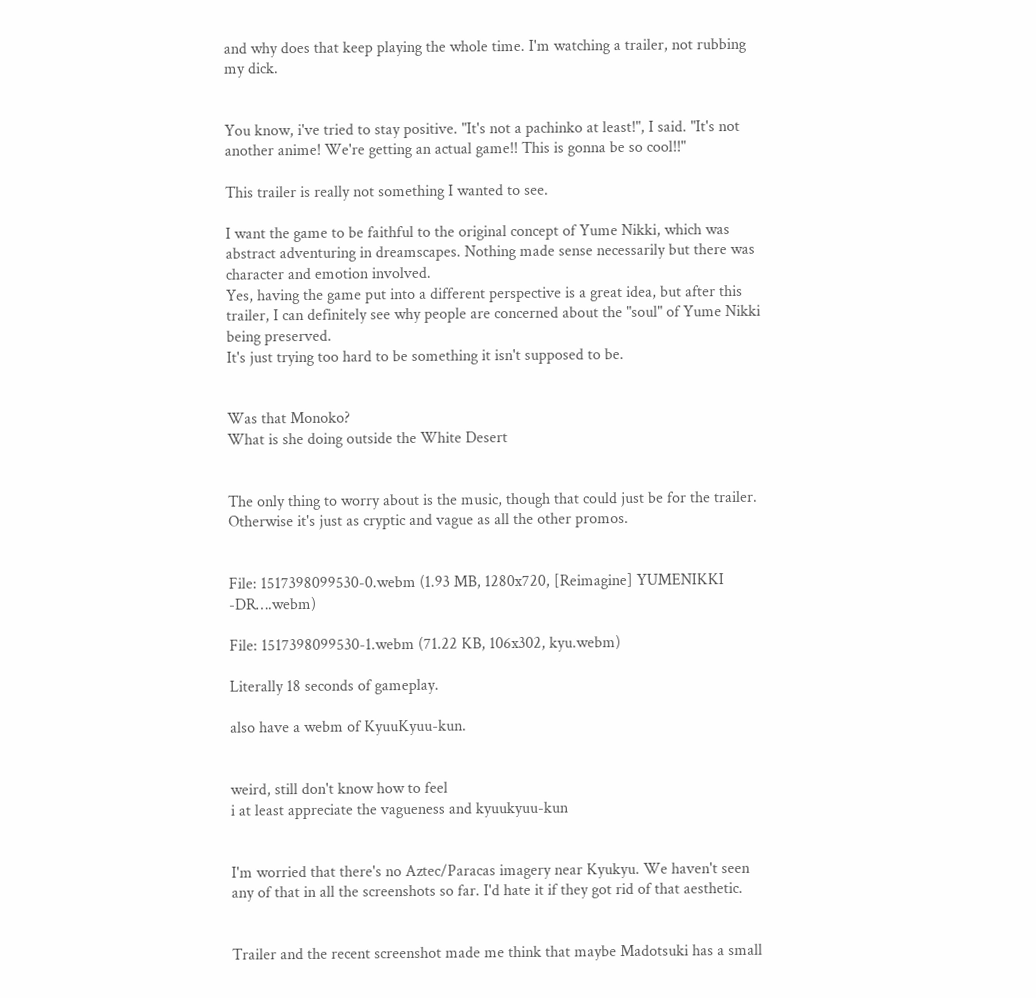and why does that keep playing the whole time. I'm watching a trailer, not rubbing my dick.


You know, i've tried to stay positive. "It's not a pachinko at least!", I said. "It's not another anime! We're getting an actual game!! This is gonna be so cool!!"

This trailer is really not something I wanted to see.

I want the game to be faithful to the original concept of Yume Nikki, which was abstract adventuring in dreamscapes. Nothing made sense necessarily but there was character and emotion involved.
Yes, having the game put into a different perspective is a great idea, but after this trailer, I can definitely see why people are concerned about the "soul" of Yume Nikki being preserved.
It's just trying too hard to be something it isn't supposed to be.


Was that Monoko?
What is she doing outside the White Desert


The only thing to worry about is the music, though that could just be for the trailer. Otherwise it's just as cryptic and vague as all the other promos.


File: 1517398099530-0.webm (1.93 MB, 1280x720, [Reimagine] YUMENIKKI -DR….webm)

File: 1517398099530-1.webm (71.22 KB, 106x302, kyu.webm)

Literally 18 seconds of gameplay.

also have a webm of KyuuKyuu-kun.


weird, still don't know how to feel
i at least appreciate the vagueness and kyuukyuu-kun


I'm worried that there's no Aztec/Paracas imagery near Kyukyu. We haven't seen any of that in all the screenshots so far. I'd hate it if they got rid of that aesthetic.


Trailer and the recent screenshot made me think that maybe Madotsuki has a small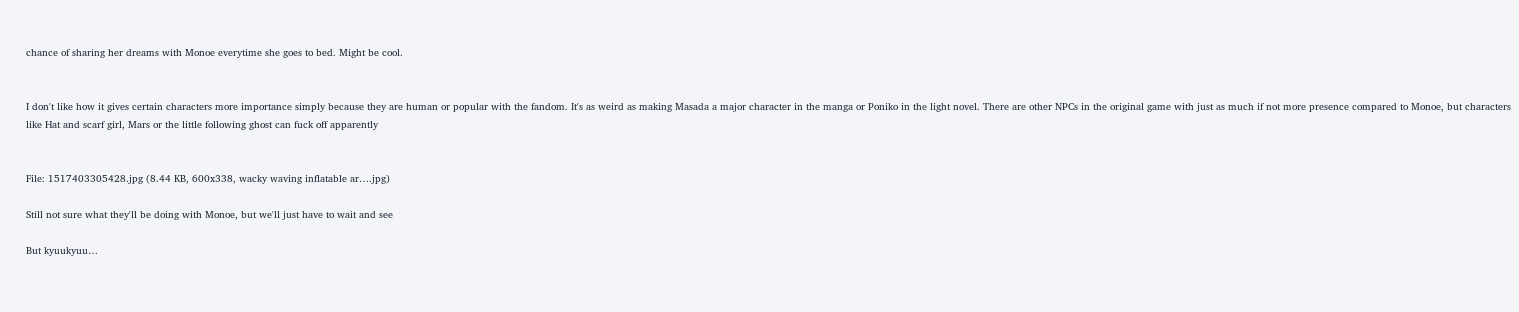chance of sharing her dreams with Monoe everytime she goes to bed. Might be cool.


I don't like how it gives certain characters more importance simply because they are human or popular with the fandom. It's as weird as making Masada a major character in the manga or Poniko in the light novel. There are other NPCs in the original game with just as much if not more presence compared to Monoe, but characters like Hat and scarf girl, Mars or the little following ghost can fuck off apparently


File: 1517403305428.jpg (8.44 KB, 600x338, wacky waving inflatable ar….jpg)

Still not sure what they'll be doing with Monoe, but we'll just have to wait and see

But kyuukyuu…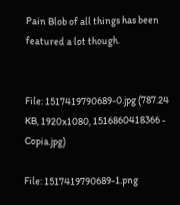Pain Blob of all things has been featured a lot though.


File: 1517419790689-0.jpg (787.24 KB, 1920x1080, 1516860418366 - Copia.jpg)

File: 1517419790689-1.png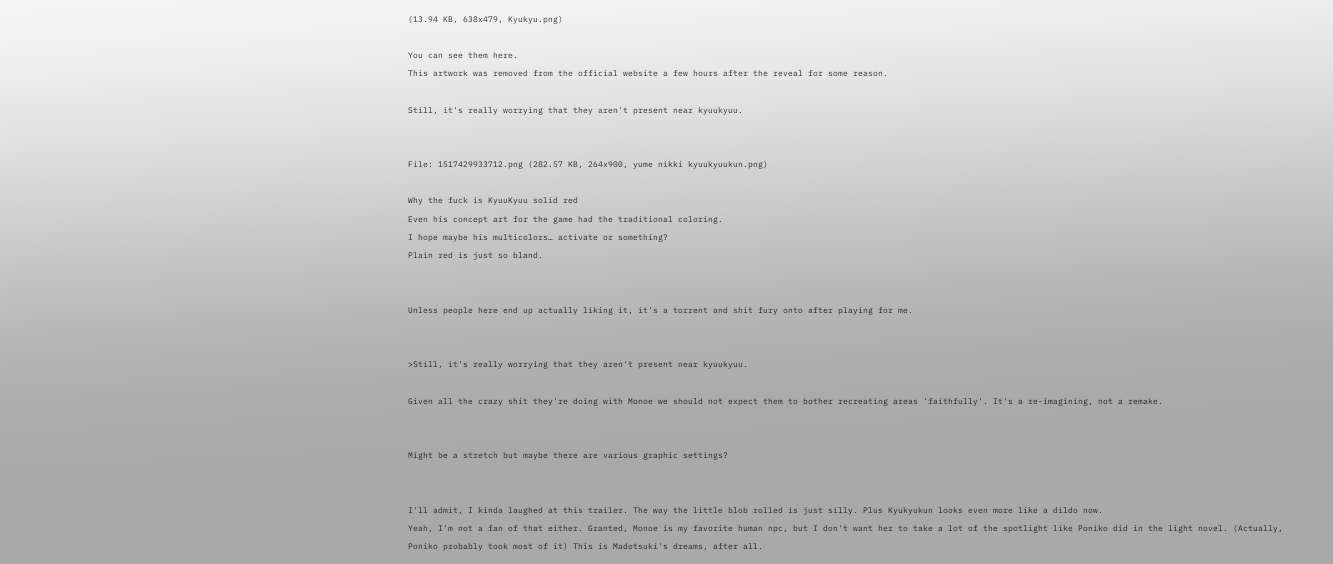(13.94 KB, 638x479, Kyukyu.png)

You can see them here.
This artwork was removed from the official website a few hours after the reveal for some reason.

Still, it's really worrying that they aren't present near kyuukyuu.


File: 1517429933712.png (282.57 KB, 264x900, yume nikki kyuukyuukun.png)

Why the fuck is KyuuKyuu solid red
Even his concept art for the game had the traditional coloring.
I hope maybe his multicolors… activate or something?
Plain red is just so bland.


Unless people here end up actually liking it, it's a torrent and shit fury onto after playing for me.


>Still, it's really worrying that they aren't present near kyuukyuu.

Given all the crazy shit they're doing with Monoe we should not expect them to bother recreating areas 'faithfully'. It's a re-imagining, not a remake.


Might be a stretch but maybe there are various graphic settings?


I'll admit, I kinda laughed at this trailer. The way the little blob rolled is just silly. Plus Kyukyukun looks even more like a dildo now.
Yeah, I'm not a fan of that either. Granted, Monoe is my favorite human npc, but I don't want her to take a lot of the spotlight like Poniko did in the light novel. (Actually, Poniko probably took most of it) This is Madotsuki's dreams, after all.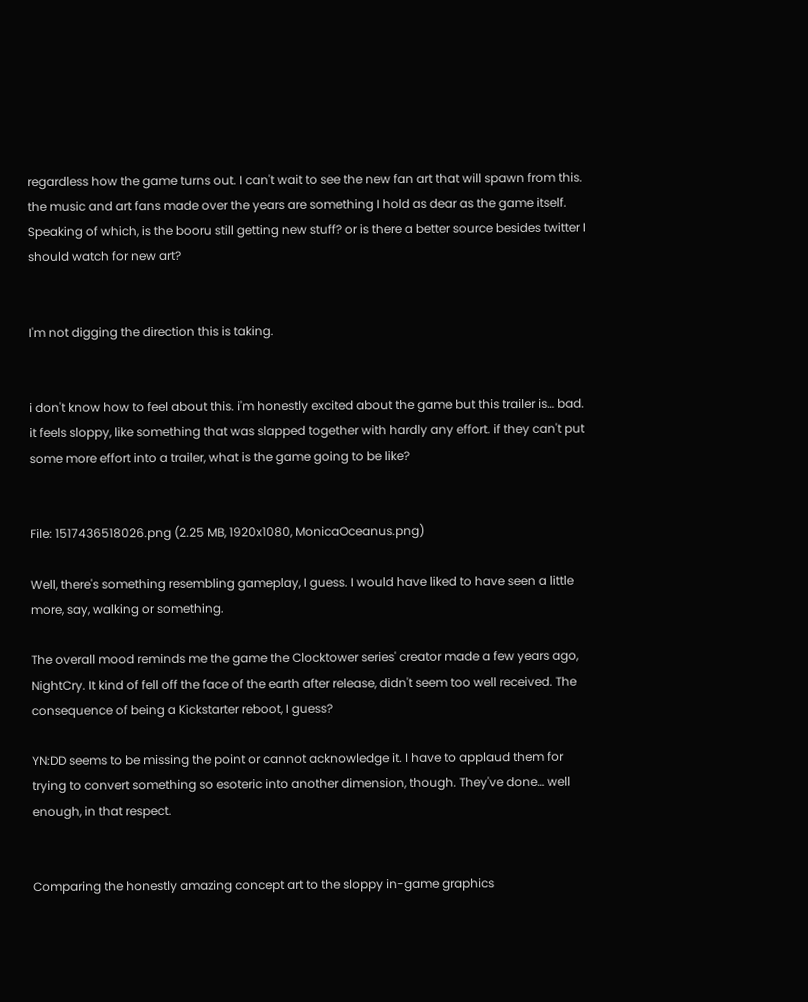regardless how the game turns out. I can't wait to see the new fan art that will spawn from this. the music and art fans made over the years are something I hold as dear as the game itself.
Speaking of which, is the booru still getting new stuff? or is there a better source besides twitter I should watch for new art?


I'm not digging the direction this is taking.


i don't know how to feel about this. i'm honestly excited about the game but this trailer is… bad. it feels sloppy, like something that was slapped together with hardly any effort. if they can't put some more effort into a trailer, what is the game going to be like?


File: 1517436518026.png (2.25 MB, 1920x1080, MonicaOceanus.png)

Well, there's something resembling gameplay, I guess. I would have liked to have seen a little more, say, walking or something.

The overall mood reminds me the game the Clocktower series' creator made a few years ago, NightCry. It kind of fell off the face of the earth after release, didn't seem too well received. The consequence of being a Kickstarter reboot, I guess?

YN:DD seems to be missing the point or cannot acknowledge it. I have to applaud them for trying to convert something so esoteric into another dimension, though. They've done… well enough, in that respect.


Comparing the honestly amazing concept art to the sloppy in-game graphics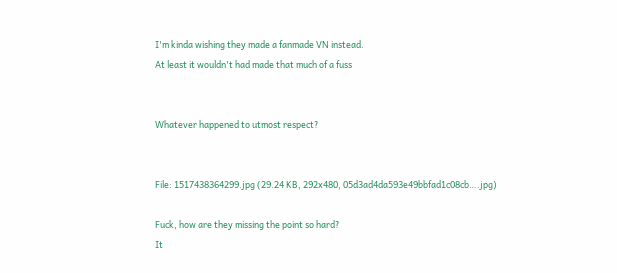I'm kinda wishing they made a fanmade VN instead.
At least it wouldn't had made that much of a fuss


Whatever happened to utmost respect?


File: 1517438364299.jpg (29.24 KB, 292x480, 05d3ad4da593e49bbfad1c08cb….jpg)

Fuck, how are they missing the point so hard?
It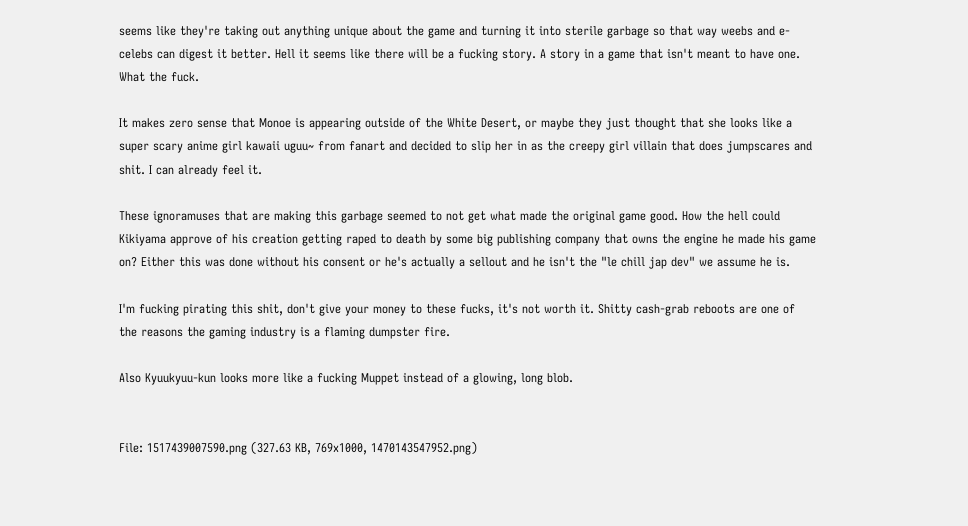seems like they're taking out anything unique about the game and turning it into sterile garbage so that way weebs and e-celebs can digest it better. Hell it seems like there will be a fucking story. A story in a game that isn't meant to have one. What the fuck.

It makes zero sense that Monoe is appearing outside of the White Desert, or maybe they just thought that she looks like a super scary anime girl kawaii uguu~ from fanart and decided to slip her in as the creepy girl villain that does jumpscares and shit. I can already feel it.

These ignoramuses that are making this garbage seemed to not get what made the original game good. How the hell could Kikiyama approve of his creation getting raped to death by some big publishing company that owns the engine he made his game on? Either this was done without his consent or he's actually a sellout and he isn't the "le chill jap dev" we assume he is.

I'm fucking pirating this shit, don't give your money to these fucks, it's not worth it. Shitty cash-grab reboots are one of the reasons the gaming industry is a flaming dumpster fire.

Also Kyuukyuu-kun looks more like a fucking Muppet instead of a glowing, long blob.


File: 1517439007590.png (327.63 KB, 769x1000, 1470143547952.png)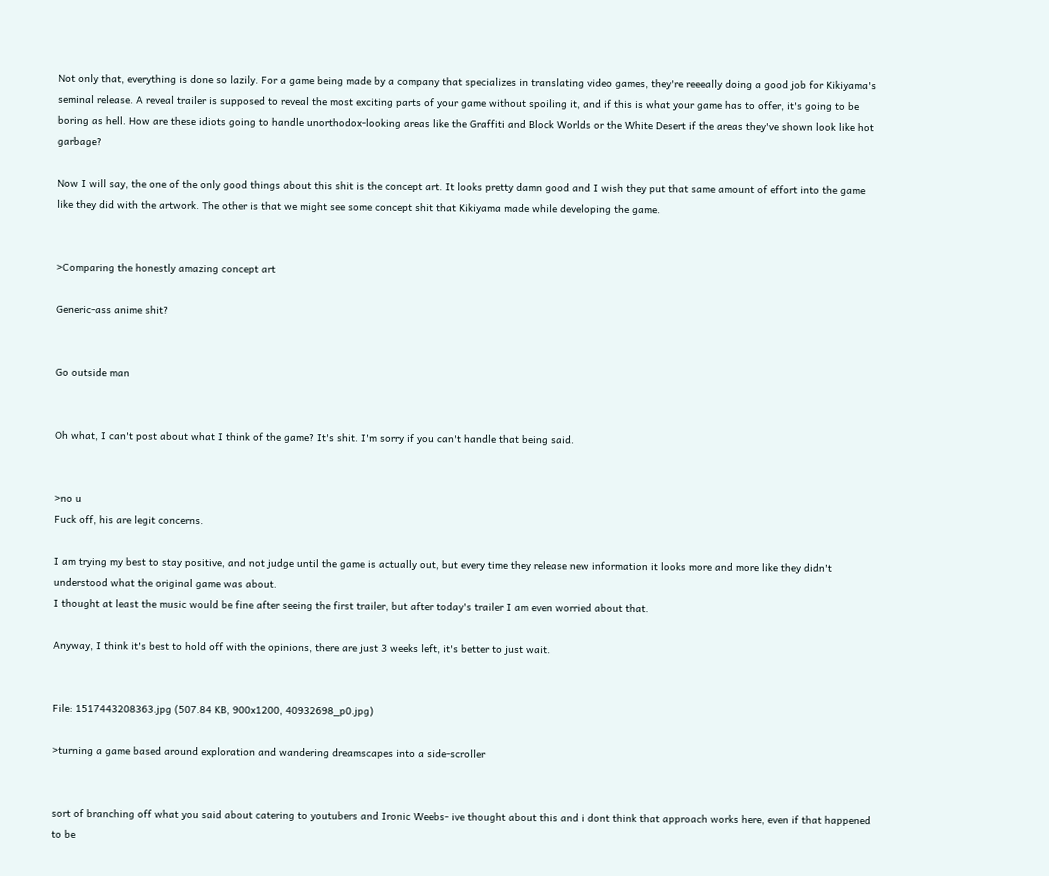Not only that, everything is done so lazily. For a game being made by a company that specializes in translating video games, they're reeeally doing a good job for Kikiyama's seminal release. A reveal trailer is supposed to reveal the most exciting parts of your game without spoiling it, and if this is what your game has to offer, it's going to be boring as hell. How are these idiots going to handle unorthodox-looking areas like the Graffiti and Block Worlds or the White Desert if the areas they've shown look like hot garbage?

Now I will say, the one of the only good things about this shit is the concept art. It looks pretty damn good and I wish they put that same amount of effort into the game like they did with the artwork. The other is that we might see some concept shit that Kikiyama made while developing the game.


>Comparing the honestly amazing concept art

Generic-ass anime shit?


Go outside man


Oh what, I can't post about what I think of the game? It's shit. I'm sorry if you can't handle that being said.


>no u
Fuck off, his are legit concerns.

I am trying my best to stay positive, and not judge until the game is actually out, but every time they release new information it looks more and more like they didn't understood what the original game was about.
I thought at least the music would be fine after seeing the first trailer, but after today's trailer I am even worried about that.

Anyway, I think it's best to hold off with the opinions, there are just 3 weeks left, it's better to just wait.


File: 1517443208363.jpg (507.84 KB, 900x1200, 40932698_p0.jpg)

>turning a game based around exploration and wandering dreamscapes into a side-scroller


sort of branching off what you said about catering to youtubers and Ironic Weebs- ive thought about this and i dont think that approach works here, even if that happened to be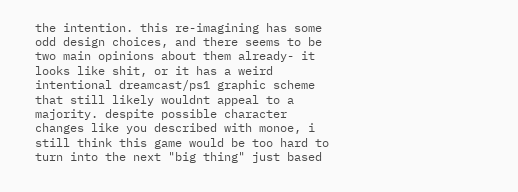the intention. this re-imagining has some odd design choices, and there seems to be two main opinions about them already- it looks like shit, or it has a weird intentional dreamcast/ps1 graphic scheme that still likely wouldnt appeal to a majority. despite possible character changes like you described with monoe, i still think this game would be too hard to turn into the next "big thing" just based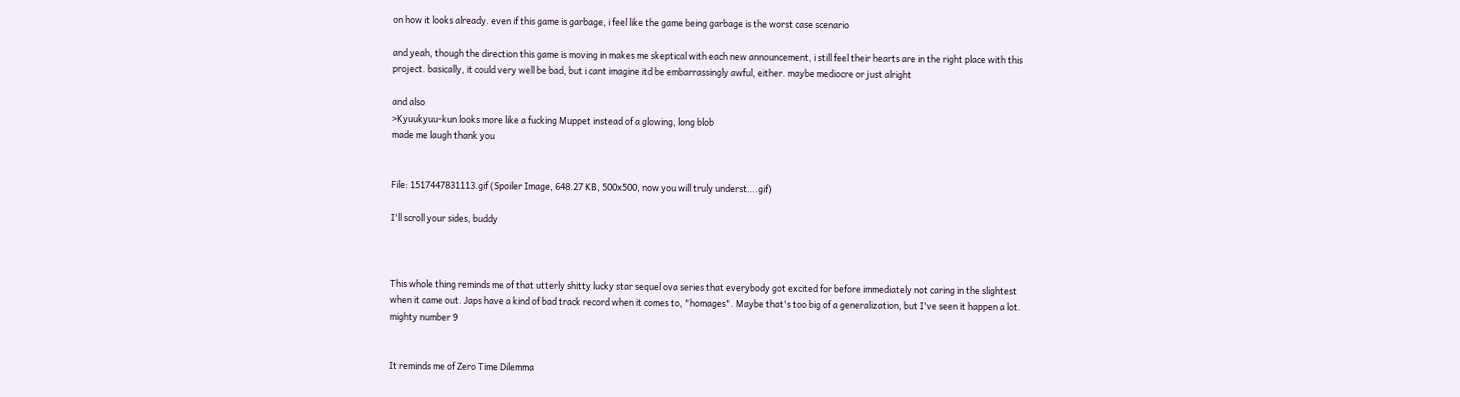on how it looks already. even if this game is garbage, i feel like the game being garbage is the worst case scenario

and yeah, though the direction this game is moving in makes me skeptical with each new announcement, i still feel their hearts are in the right place with this project. basically, it could very well be bad, but i cant imagine itd be embarrassingly awful, either. maybe mediocre or just alright

and also
>Kyuukyuu-kun looks more like a fucking Muppet instead of a glowing, long blob
made me laugh thank you


File: 1517447831113.gif (Spoiler Image, 648.27 KB, 500x500, now you will truly underst….gif)

I'll scroll your sides, buddy



This whole thing reminds me of that utterly shitty lucky star sequel ova series that everybody got excited for before immediately not caring in the slightest when it came out. Japs have a kind of bad track record when it comes to, "homages". Maybe that's too big of a generalization, but I've seen it happen a lot. mighty number 9


It reminds me of Zero Time Dilemma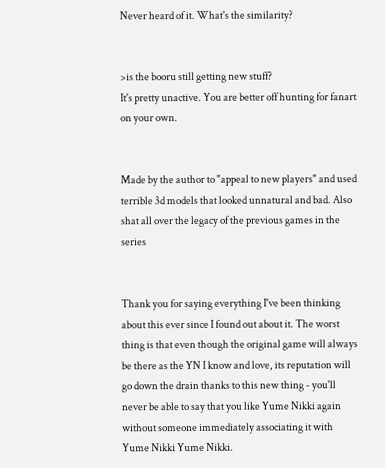Never heard of it. What's the similarity?


>is the booru still getting new stuff?
It's pretty unactive. You are better off hunting for fanart on your own.


Made by the author to "appeal to new players" and used terrible 3d models that looked unnatural and bad. Also shat all over the legacy of the previous games in the series


Thank you for saying everything I've been thinking about this ever since I found out about it. The worst thing is that even though the original game will always be there as the YN I know and love, its reputation will go down the drain thanks to this new thing - you'll never be able to say that you like Yume Nikki again without someone immediately associating it with Yume Nikki Yume Nikki.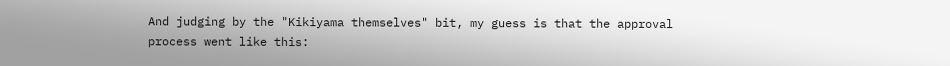And judging by the "Kikiyama themselves" bit, my guess is that the approval process went like this: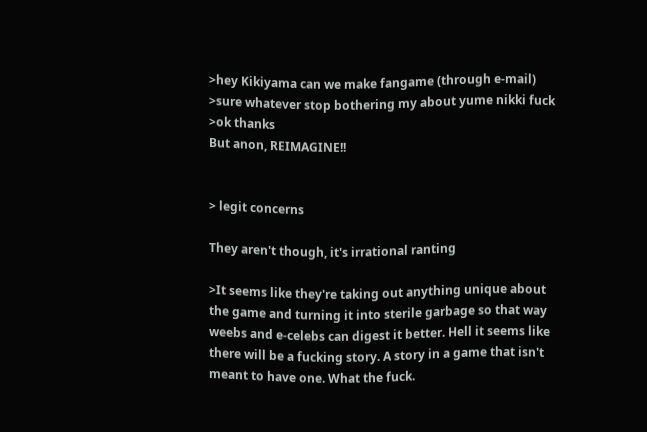>hey Kikiyama can we make fangame (through e-mail)
>sure whatever stop bothering my about yume nikki fuck
>ok thanks
But anon, REIMAGINE!!


> legit concerns

They aren't though, it's irrational ranting

>It seems like they're taking out anything unique about the game and turning it into sterile garbage so that way weebs and e-celebs can digest it better. Hell it seems like there will be a fucking story. A story in a game that isn't meant to have one. What the fuck.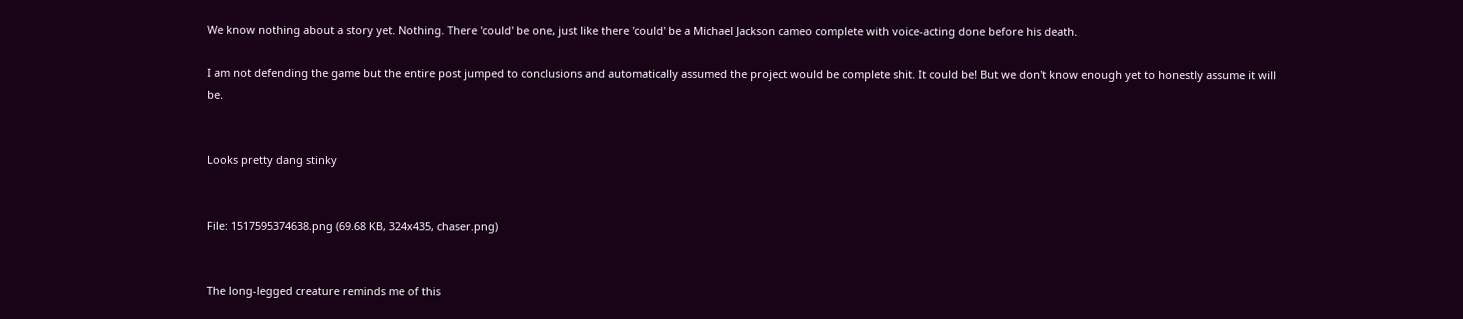We know nothing about a story yet. Nothing. There 'could' be one, just like there 'could' be a Michael Jackson cameo complete with voice-acting done before his death.

I am not defending the game but the entire post jumped to conclusions and automatically assumed the project would be complete shit. It could be! But we don't know enough yet to honestly assume it will be.


Looks pretty dang stinky


File: 1517595374638.png (69.68 KB, 324x435, chaser.png)


The long-legged creature reminds me of this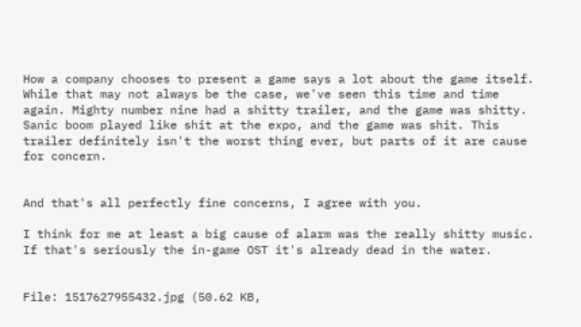How a company chooses to present a game says a lot about the game itself. While that may not always be the case, we've seen this time and time again. Mighty number nine had a shitty trailer, and the game was shitty. Sanic boom played like shit at the expo, and the game was shit. This trailer definitely isn't the worst thing ever, but parts of it are cause for concern.


And that's all perfectly fine concerns, I agree with you.

I think for me at least a big cause of alarm was the really shitty music. If that's seriously the in-game OST it's already dead in the water.


File: 1517627955432.jpg (50.62 KB,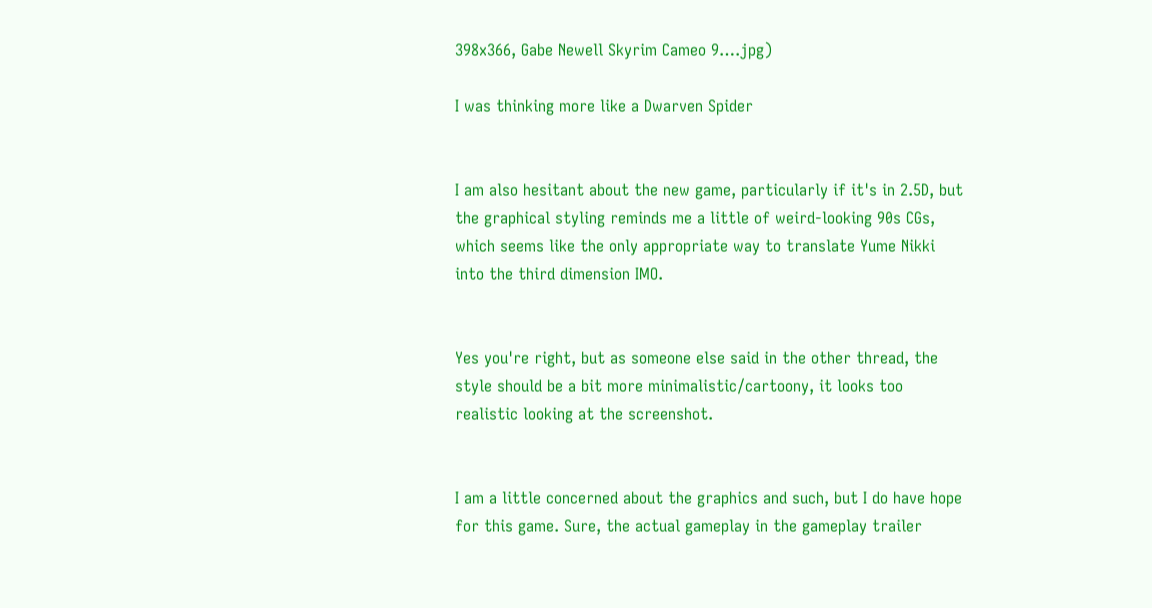398x366, Gabe Newell Skyrim Cameo 9….jpg)

I was thinking more like a Dwarven Spider


I am also hesitant about the new game, particularly if it's in 2.5D, but the graphical styling reminds me a little of weird-looking 90s CGs, which seems like the only appropriate way to translate Yume Nikki into the third dimension IMO.


Yes you're right, but as someone else said in the other thread, the style should be a bit more minimalistic/cartoony, it looks too realistic looking at the screenshot.


I am a little concerned about the graphics and such, but I do have hope for this game. Sure, the actual gameplay in the gameplay trailer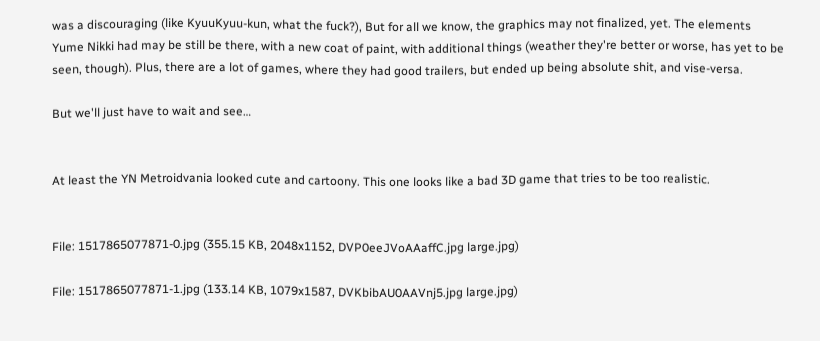was a discouraging (like KyuuKyuu-kun, what the fuck?), But for all we know, the graphics may not finalized, yet. The elements Yume Nikki had may be still be there, with a new coat of paint, with additional things (weather they're better or worse, has yet to be seen, though). Plus, there are a lot of games, where they had good trailers, but ended up being absolute shit, and vise-versa.

But we'll just have to wait and see…


At least the YN Metroidvania looked cute and cartoony. This one looks like a bad 3D game that tries to be too realistic.


File: 1517865077871-0.jpg (355.15 KB, 2048x1152, DVP0eeJVoAAaffC.jpg large.jpg)

File: 1517865077871-1.jpg (133.14 KB, 1079x1587, DVKbibAU0AAVnj5.jpg large.jpg)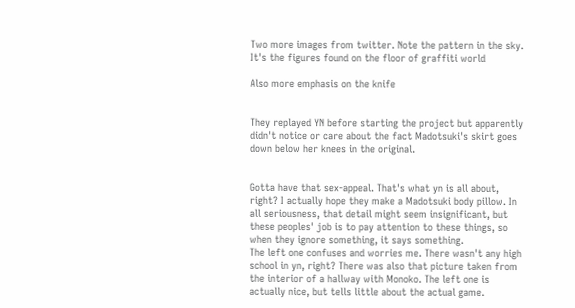Two more images from twitter. Note the pattern in the sky. It's the figures found on the floor of graffiti world

Also more emphasis on the knife


They replayed YN before starting the project but apparently didn't notice or care about the fact Madotsuki's skirt goes down below her knees in the original.


Gotta have that sex-appeal. That's what yn is all about, right? I actually hope they make a Madotsuki body pillow. In all seriousness, that detail might seem insignificant, but these peoples' job is to pay attention to these things, so when they ignore something, it says something.
The left one confuses and worries me. There wasn't any high school in yn, right? There was also that picture taken from the interior of a hallway with Monoko. The left one is actually nice, but tells little about the actual game.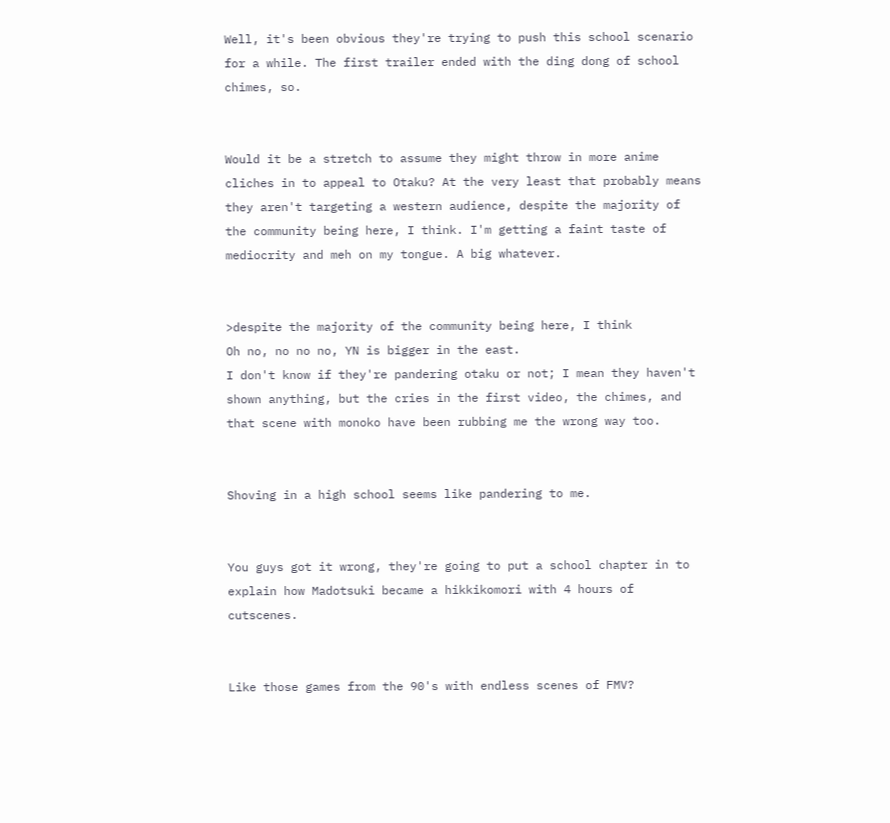Well, it's been obvious they're trying to push this school scenario for a while. The first trailer ended with the ding dong of school chimes, so.


Would it be a stretch to assume they might throw in more anime cliches in to appeal to Otaku? At the very least that probably means they aren't targeting a western audience, despite the majority of the community being here, I think. I'm getting a faint taste of mediocrity and meh on my tongue. A big whatever.


>despite the majority of the community being here, I think
Oh no, no no no, YN is bigger in the east.
I don't know if they're pandering otaku or not; I mean they haven't shown anything, but the cries in the first video, the chimes, and that scene with monoko have been rubbing me the wrong way too.


Shoving in a high school seems like pandering to me.


You guys got it wrong, they're going to put a school chapter in to explain how Madotsuki became a hikkikomori with 4 hours of cutscenes.


Like those games from the 90's with endless scenes of FMV?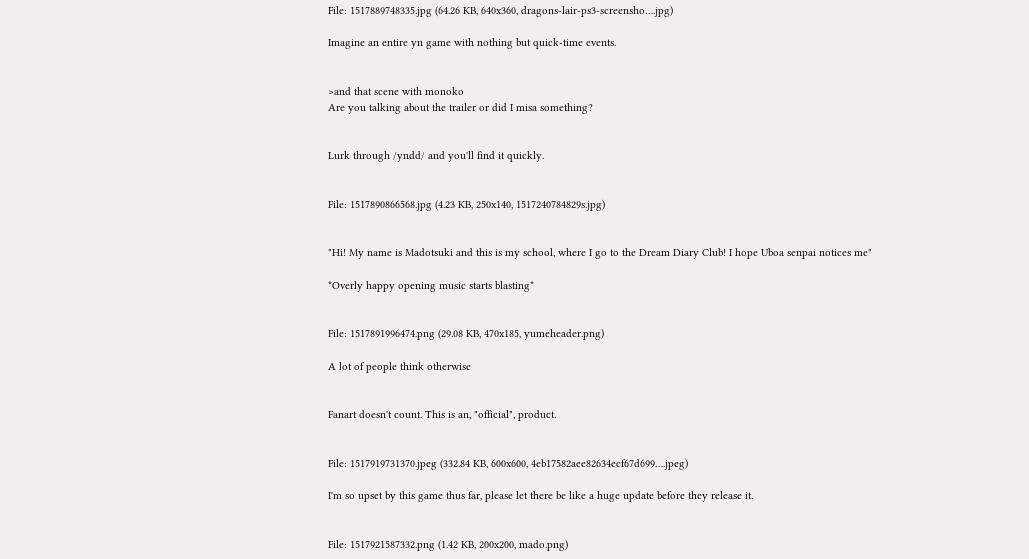File: 1517889748335.jpg (64.26 KB, 640x360, dragons-lair-ps3-screensho….jpg)

Imagine an entire yn game with nothing but quick-time events.


>and that scene with monoko
Are you talking about the trailer or did I misa something?


Lurk through /yndd/ and you'll find it quickly.


File: 1517890866568.jpg (4.23 KB, 250x140, 1517240784829s.jpg)


"Hi! My name is Madotsuki and this is my school, where I go to the Dream Diary Club! I hope Uboa senpai notices me"

*Overly happy opening music starts blasting*


File: 1517891996474.png (29.08 KB, 470x185, yumeheader.png)

A lot of people think otherwise


Fanart doesn't count. This is an, "official", product.


File: 1517919731370.jpeg (332.84 KB, 600x600, 4eb17582aee82634ecf67d699….jpeg)

I'm so upset by this game thus far, please let there be like a huge update before they release it.


File: 1517921587332.png (1.42 KB, 200x200, mado.png)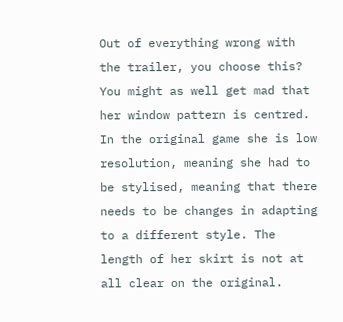Out of everything wrong with the trailer, you choose this? You might as well get mad that her window pattern is centred. In the original game she is low resolution, meaning she had to be stylised, meaning that there needs to be changes in adapting to a different style. The length of her skirt is not at all clear on the original.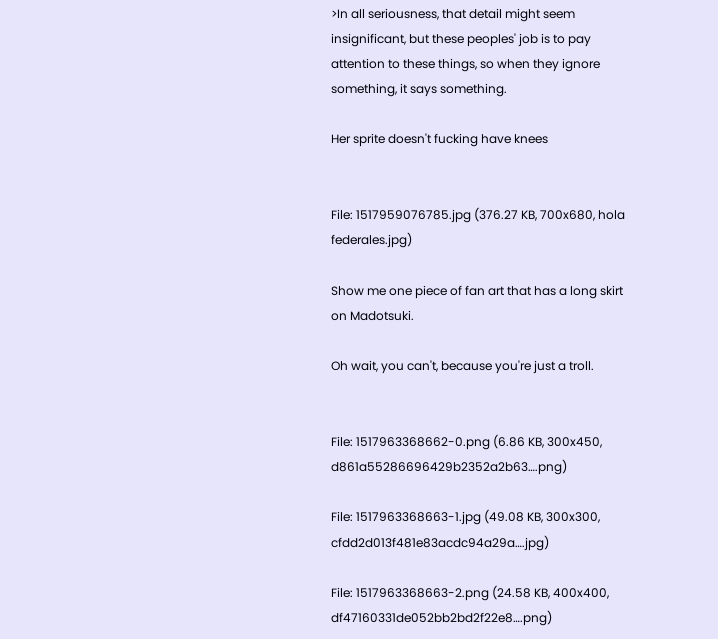>In all seriousness, that detail might seem insignificant, but these peoples' job is to pay attention to these things, so when they ignore something, it says something.

Her sprite doesn't fucking have knees


File: 1517959076785.jpg (376.27 KB, 700x680, hola federales.jpg)

Show me one piece of fan art that has a long skirt on Madotsuki.

Oh wait, you can't, because you're just a troll.


File: 1517963368662-0.png (6.86 KB, 300x450, d861a55286696429b2352a2b63….png)

File: 1517963368663-1.jpg (49.08 KB, 300x300, cfdd2d013f481e83acdc94a29a….jpg)

File: 1517963368663-2.png (24.58 KB, 400x400, df47160331de052bb2bd2f22e8….png)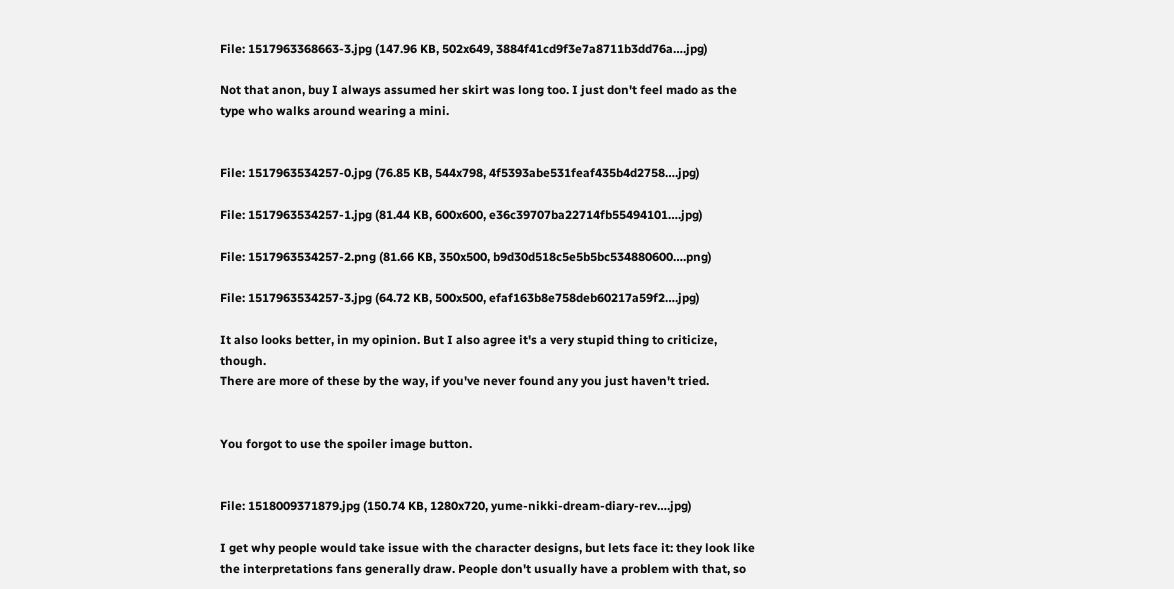File: 1517963368663-3.jpg (147.96 KB, 502x649, 3884f41cd9f3e7a8711b3dd76a….jpg)

Not that anon, buy I always assumed her skirt was long too. I just don't feel mado as the type who walks around wearing a mini.


File: 1517963534257-0.jpg (76.85 KB, 544x798, 4f5393abe531feaf435b4d2758….jpg)

File: 1517963534257-1.jpg (81.44 KB, 600x600, e36c39707ba22714fb55494101….jpg)

File: 1517963534257-2.png (81.66 KB, 350x500, b9d30d518c5e5b5bc534880600….png)

File: 1517963534257-3.jpg (64.72 KB, 500x500, efaf163b8e758deb60217a59f2….jpg)

It also looks better, in my opinion. But I also agree it's a very stupid thing to criticize, though.
There are more of these by the way, if you've never found any you just haven't tried.


You forgot to use the spoiler image button.


File: 1518009371879.jpg (150.74 KB, 1280x720, yume-nikki-dream-diary-rev….jpg)

I get why people would take issue with the character designs, but lets face it: they look like the interpretations fans generally draw. People don't usually have a problem with that, so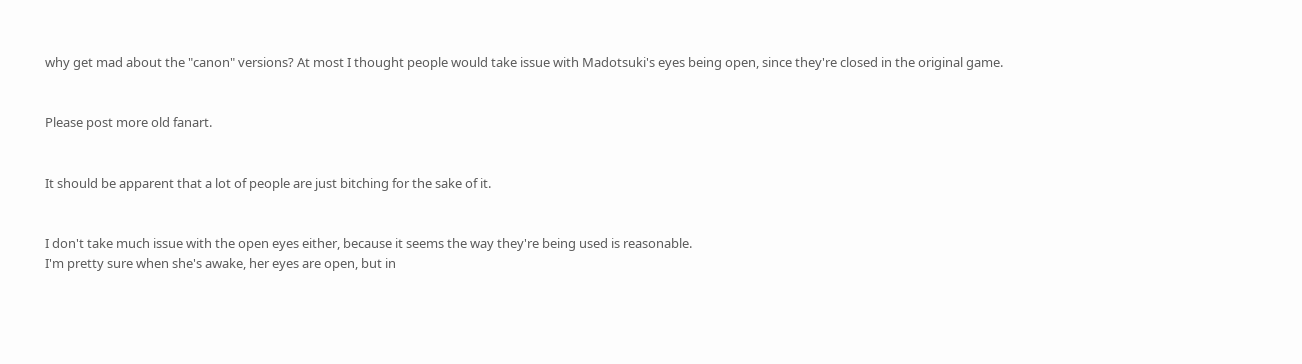why get mad about the "canon" versions? At most I thought people would take issue with Madotsuki's eyes being open, since they're closed in the original game.


Please post more old fanart.


It should be apparent that a lot of people are just bitching for the sake of it.


I don't take much issue with the open eyes either, because it seems the way they're being used is reasonable.
I'm pretty sure when she's awake, her eyes are open, but in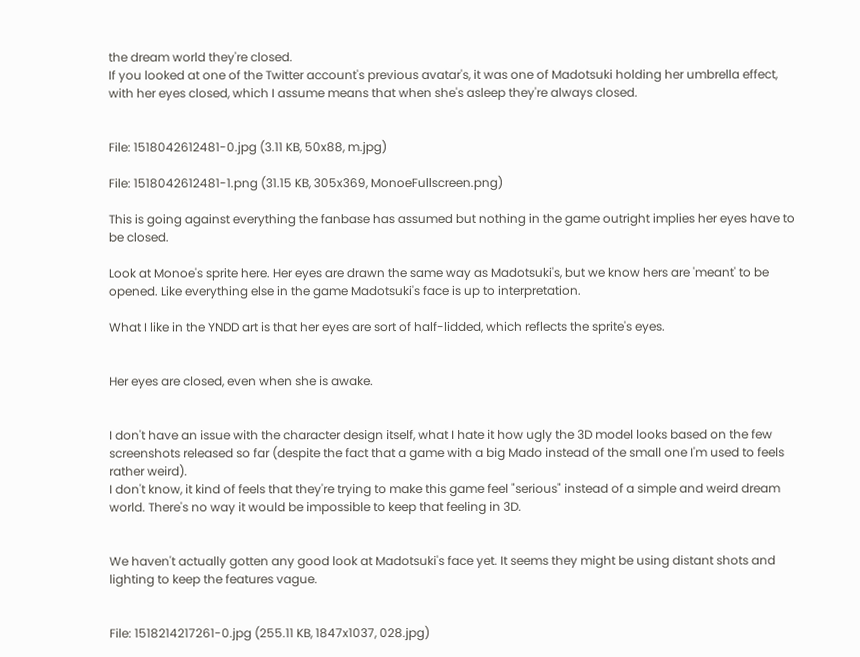the dream world they're closed.
If you looked at one of the Twitter account's previous avatar's, it was one of Madotsuki holding her umbrella effect, with her eyes closed, which I assume means that when she's asleep they're always closed.


File: 1518042612481-0.jpg (3.11 KB, 50x88, m.jpg)

File: 1518042612481-1.png (31.15 KB, 305x369, MonoeFullscreen.png)

This is going against everything the fanbase has assumed but nothing in the game outright implies her eyes have to be closed.

Look at Monoe's sprite here. Her eyes are drawn the same way as Madotsuki's, but we know hers are 'meant' to be opened. Like everything else in the game Madotsuki's face is up to interpretation.

What I like in the YNDD art is that her eyes are sort of half-lidded, which reflects the sprite's eyes.


Her eyes are closed, even when she is awake.


I don't have an issue with the character design itself, what I hate it how ugly the 3D model looks based on the few screenshots released so far (despite the fact that a game with a big Mado instead of the small one I'm used to feels rather weird).
I don't know, it kind of feels that they're trying to make this game feel "serious" instead of a simple and weird dream world. There's no way it would be impossible to keep that feeling in 3D.


We haven't actually gotten any good look at Madotsuki's face yet. It seems they might be using distant shots and lighting to keep the features vague.


File: 1518214217261-0.jpg (255.11 KB, 1847x1037, 028.jpg)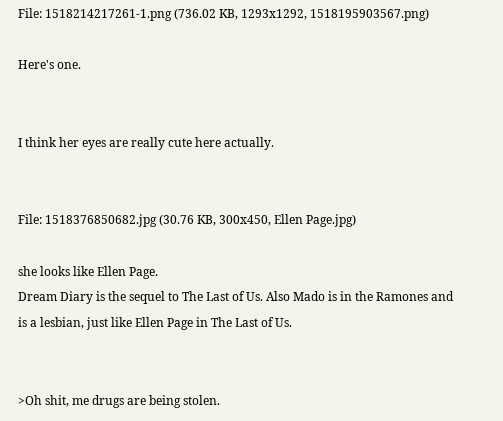File: 1518214217261-1.png (736.02 KB, 1293x1292, 1518195903567.png)

Here's one.


I think her eyes are really cute here actually.


File: 1518376850682.jpg (30.76 KB, 300x450, Ellen Page.jpg)

she looks like Ellen Page.
Dream Diary is the sequel to The Last of Us. Also Mado is in the Ramones and is a lesbian, just like Ellen Page in The Last of Us.


>Oh shit, me drugs are being stolen.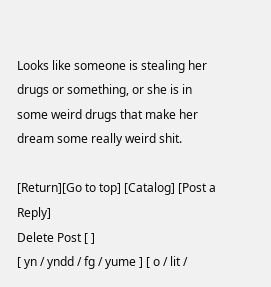Looks like someone is stealing her drugs or something, or she is in some weird drugs that make her dream some really weird shit.

[Return][Go to top] [Catalog] [Post a Reply]
Delete Post [ ]
[ yn / yndd / fg / yume ] [ o / lit /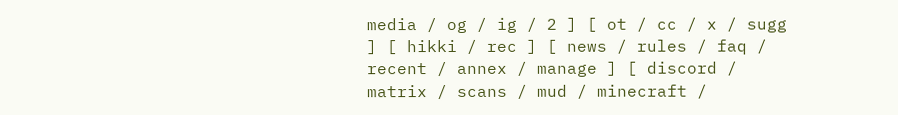media / og / ig / 2 ] [ ot / cc / x / sugg ] [ hikki / rec ] [ news / rules / faq / recent / annex / manage ] [ discord / matrix / scans / mud / minecraft /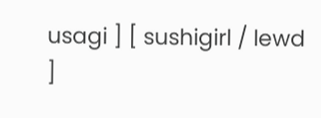usagi ] [ sushigirl / lewd ]